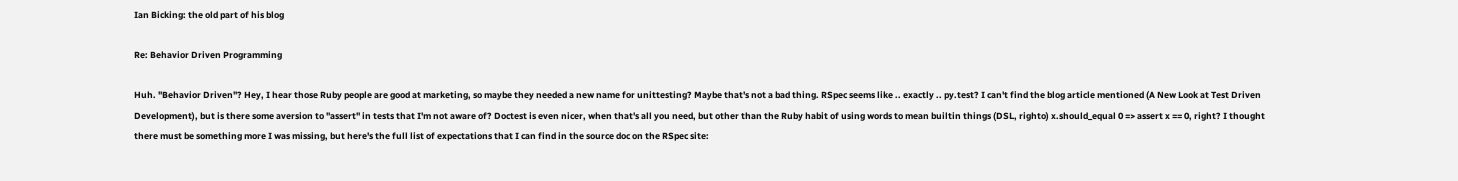Ian Bicking: the old part of his blog

Re: Behavior Driven Programming

Huh. "Behavior Driven"? Hey, I hear those Ruby people are good at marketing, so maybe they needed a new name for unittesting? Maybe that's not a bad thing. RSpec seems like .. exactly .. py.test? I can't find the blog article mentioned (A New Look at Test Driven Development), but is there some aversion to "assert" in tests that I'm not aware of? Doctest is even nicer, when that's all you need, but other than the Ruby habit of using words to mean builtin things (DSL, righto) x.should_equal 0 => assert x == 0, right? I thought there must be something more I was missing, but here's the full list of expectations that I can find in the source doc on the RSpec site: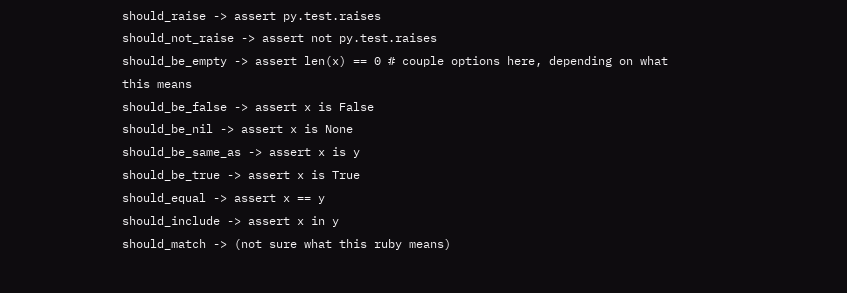should_raise -> assert py.test.raises
should_not_raise -> assert not py.test.raises
should_be_empty -> assert len(x) == 0 # couple options here, depending on what this means
should_be_false -> assert x is False
should_be_nil -> assert x is None
should_be_same_as -> assert x is y
should_be_true -> assert x is True
should_equal -> assert x == y
should_include -> assert x in y
should_match -> (not sure what this ruby means)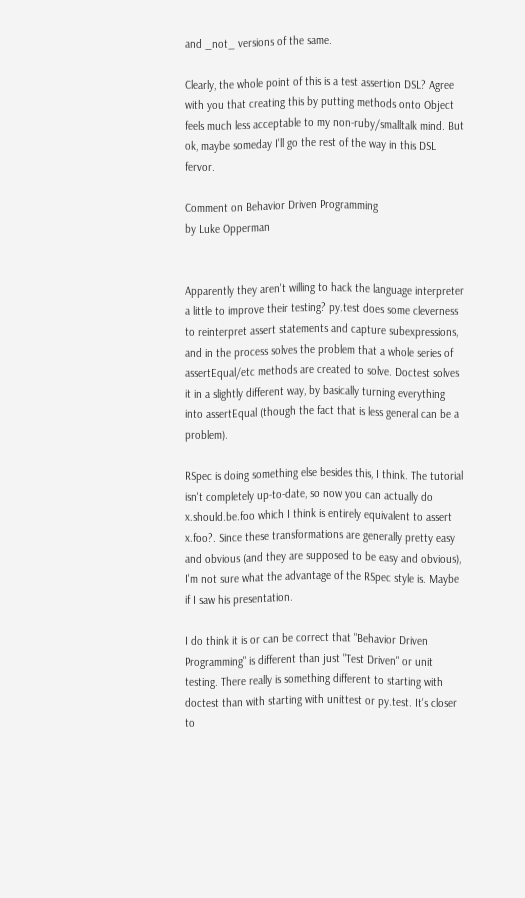and _not_ versions of the same.

Clearly, the whole point of this is a test assertion DSL? Agree with you that creating this by putting methods onto Object feels much less acceptable to my non-ruby/smalltalk mind. But ok, maybe someday I'll go the rest of the way in this DSL fervor.

Comment on Behavior Driven Programming
by Luke Opperman


Apparently they aren't willing to hack the language interpreter a little to improve their testing? py.test does some cleverness to reinterpret assert statements and capture subexpressions, and in the process solves the problem that a whole series of assertEqual/etc methods are created to solve. Doctest solves it in a slightly different way, by basically turning everything into assertEqual (though the fact that is less general can be a problem).

RSpec is doing something else besides this, I think. The tutorial isn't completely up-to-date, so now you can actually do x.should.be.foo which I think is entirely equivalent to assert x.foo?. Since these transformations are generally pretty easy and obvious (and they are supposed to be easy and obvious), I'm not sure what the advantage of the RSpec style is. Maybe if I saw his presentation.

I do think it is or can be correct that "Behavior Driven Programming" is different than just "Test Driven" or unit testing. There really is something different to starting with doctest than with starting with unittest or py.test. It's closer to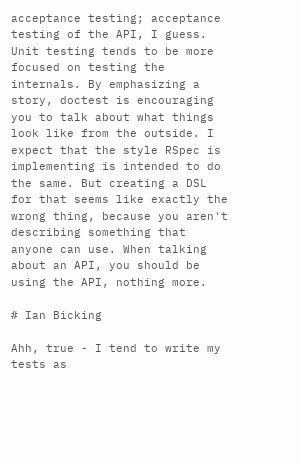acceptance testing; acceptance testing of the API, I guess. Unit testing tends to be more focused on testing the internals. By emphasizing a story, doctest is encouraging you to talk about what things look like from the outside. I expect that the style RSpec is implementing is intended to do the same. But creating a DSL for that seems like exactly the wrong thing, because you aren't describing something that anyone can use. When talking about an API, you should be using the API, nothing more.

# Ian Bicking

Ahh, true - I tend to write my tests as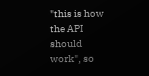"this is how the API should work", so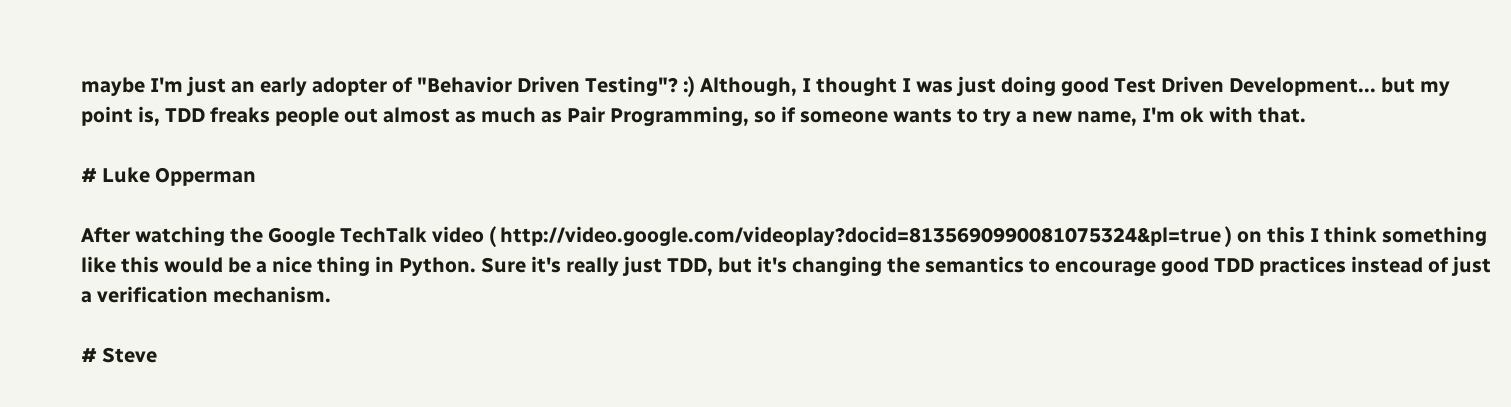maybe I'm just an early adopter of "Behavior Driven Testing"? :) Although, I thought I was just doing good Test Driven Development... but my point is, TDD freaks people out almost as much as Pair Programming, so if someone wants to try a new name, I'm ok with that.

# Luke Opperman

After watching the Google TechTalk video ( http://video.google.com/videoplay?docid=8135690990081075324&pl=true ) on this I think something like this would be a nice thing in Python. Sure it's really just TDD, but it's changing the semantics to encourage good TDD practices instead of just a verification mechanism.

# Steve